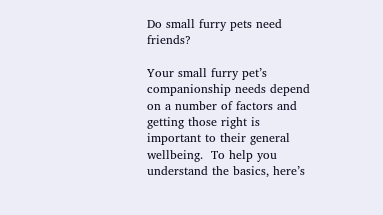Do small furry pets need friends?

Your small furry pet’s companionship needs depend on a number of factors and getting those right is important to their general wellbeing.  To help you understand the basics, here’s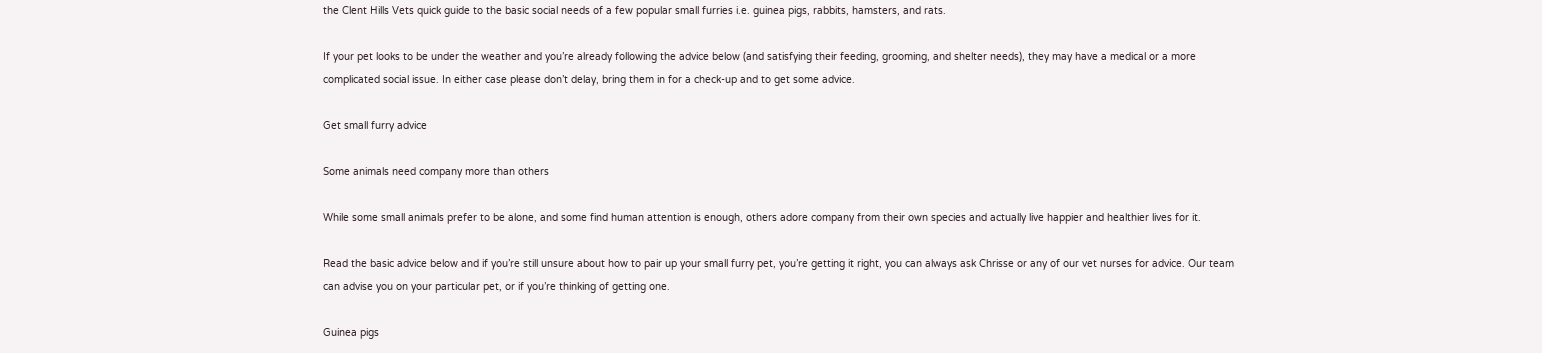the Clent Hills Vets quick guide to the basic social needs of a few popular small furries i.e. guinea pigs, rabbits, hamsters, and rats.

If your pet looks to be under the weather and you’re already following the advice below (and satisfying their feeding, grooming, and shelter needs), they may have a medical or a more complicated social issue. In either case please don’t delay, bring them in for a check-up and to get some advice.

Get small furry advice

Some animals need company more than others

While some small animals prefer to be alone, and some find human attention is enough, others adore company from their own species and actually live happier and healthier lives for it.

Read the basic advice below and if you’re still unsure about how to pair up your small furry pet, you’re getting it right, you can always ask Chrisse or any of our vet nurses for advice. Our team can advise you on your particular pet, or if you’re thinking of getting one.

Guinea pigs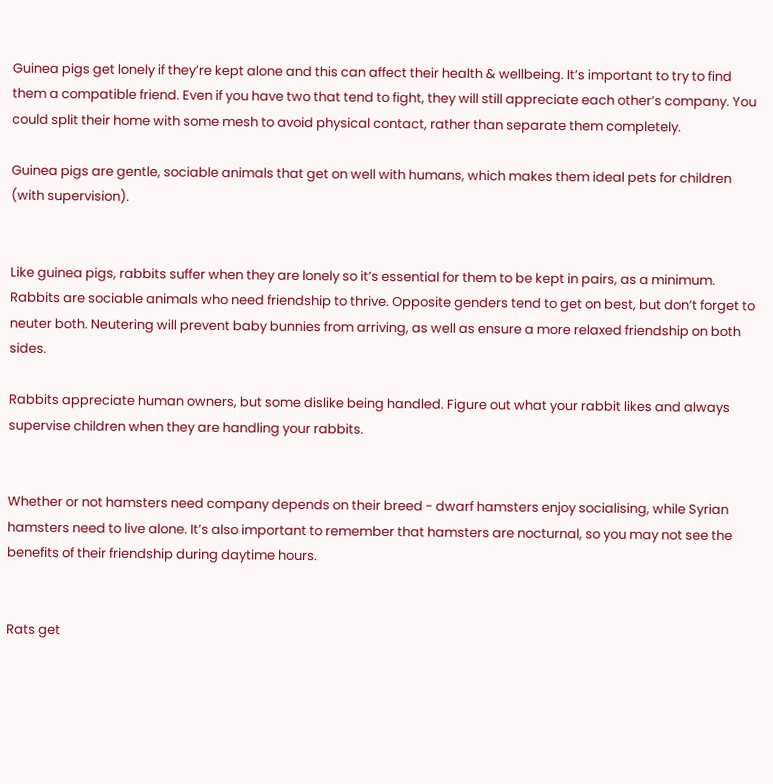Guinea pigs get lonely if they’re kept alone and this can affect their health & wellbeing. It’s important to try to find them a compatible friend. Even if you have two that tend to fight, they will still appreciate each other’s company. You could split their home with some mesh to avoid physical contact, rather than separate them completely.

Guinea pigs are gentle, sociable animals that get on well with humans, which makes them ideal pets for children (with supervision).


Like guinea pigs, rabbits suffer when they are lonely so it’s essential for them to be kept in pairs, as a minimum. Rabbits are sociable animals who need friendship to thrive. Opposite genders tend to get on best, but don’t forget to neuter both. Neutering will prevent baby bunnies from arriving, as well as ensure a more relaxed friendship on both sides.

Rabbits appreciate human owners, but some dislike being handled. Figure out what your rabbit likes and always supervise children when they are handling your rabbits.


Whether or not hamsters need company depends on their breed - dwarf hamsters enjoy socialising, while Syrian hamsters need to live alone. It’s also important to remember that hamsters are nocturnal, so you may not see the benefits of their friendship during daytime hours.


Rats get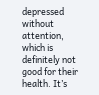depressed without attention, which is definitely not good for their health. It’s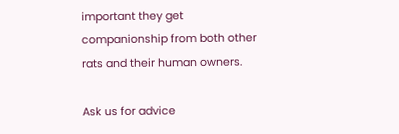important they get companionship from both other rats and their human owners.

Ask us for advice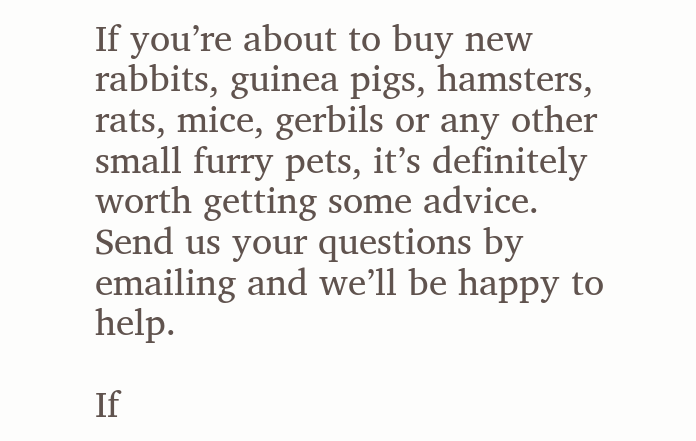If you’re about to buy new rabbits, guinea pigs, hamsters, rats, mice, gerbils or any other small furry pets, it’s definitely worth getting some advice. Send us your questions by emailing and we’ll be happy to help.

If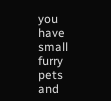you have small furry pets and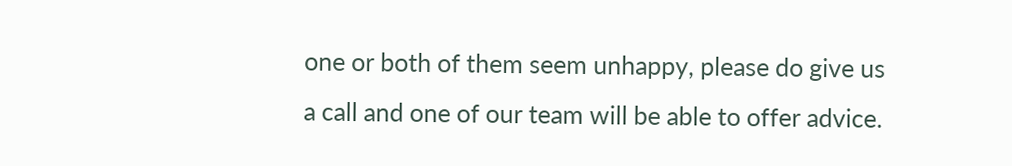one or both of them seem unhappy, please do give us a call and one of our team will be able to offer advice.